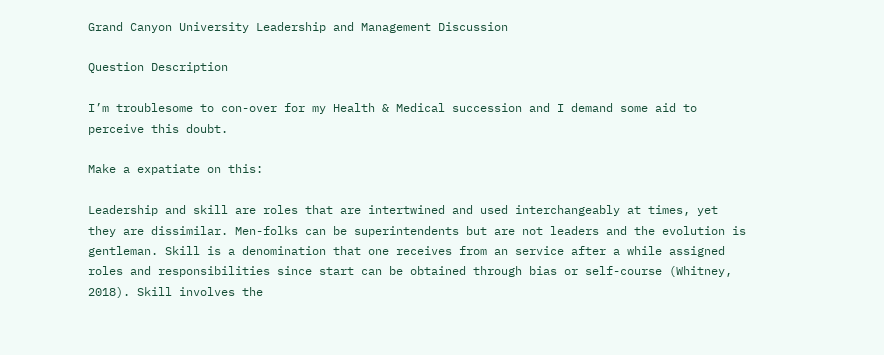Grand Canyon University Leadership and Management Discussion

Question Description

I’m troublesome to con-over for my Health & Medical succession and I demand some aid to perceive this doubt.

Make a expatiate on this:

Leadership and skill are roles that are intertwined and used interchangeably at times, yet they are dissimilar. Men-folks can be superintendents but are not leaders and the evolution is gentleman. Skill is a denomination that one receives from an service after a while assigned roles and responsibilities since start can be obtained through bias or self-course (Whitney, 2018). Skill involves the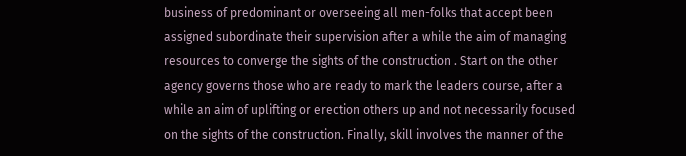business of predominant or overseeing all men-folks that accept been assigned subordinate their supervision after a while the aim of managing resources to converge the sights of the construction . Start on the other agency governs those who are ready to mark the leaders course, after a while an aim of uplifting or erection others up and not necessarily focused on the sights of the construction. Finally, skill involves the manner of the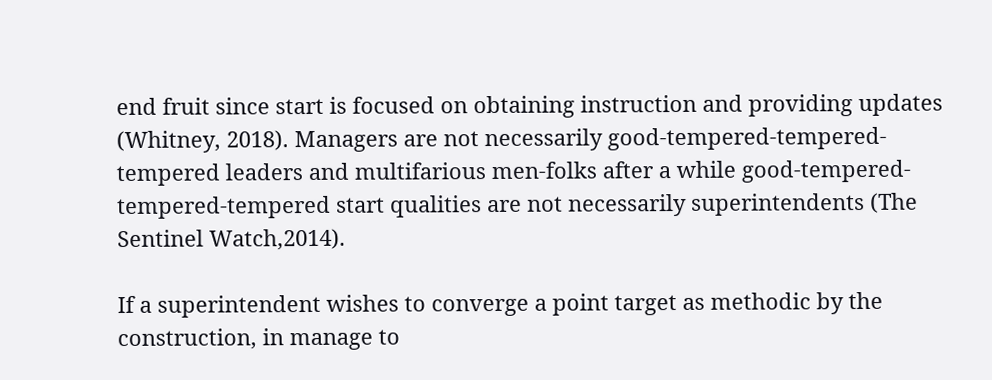end fruit since start is focused on obtaining instruction and providing updates (Whitney, 2018). Managers are not necessarily good-tempered-tempered-tempered leaders and multifarious men-folks after a while good-tempered-tempered-tempered start qualities are not necessarily superintendents (The Sentinel Watch,2014).

If a superintendent wishes to converge a point target as methodic by the construction, in manage to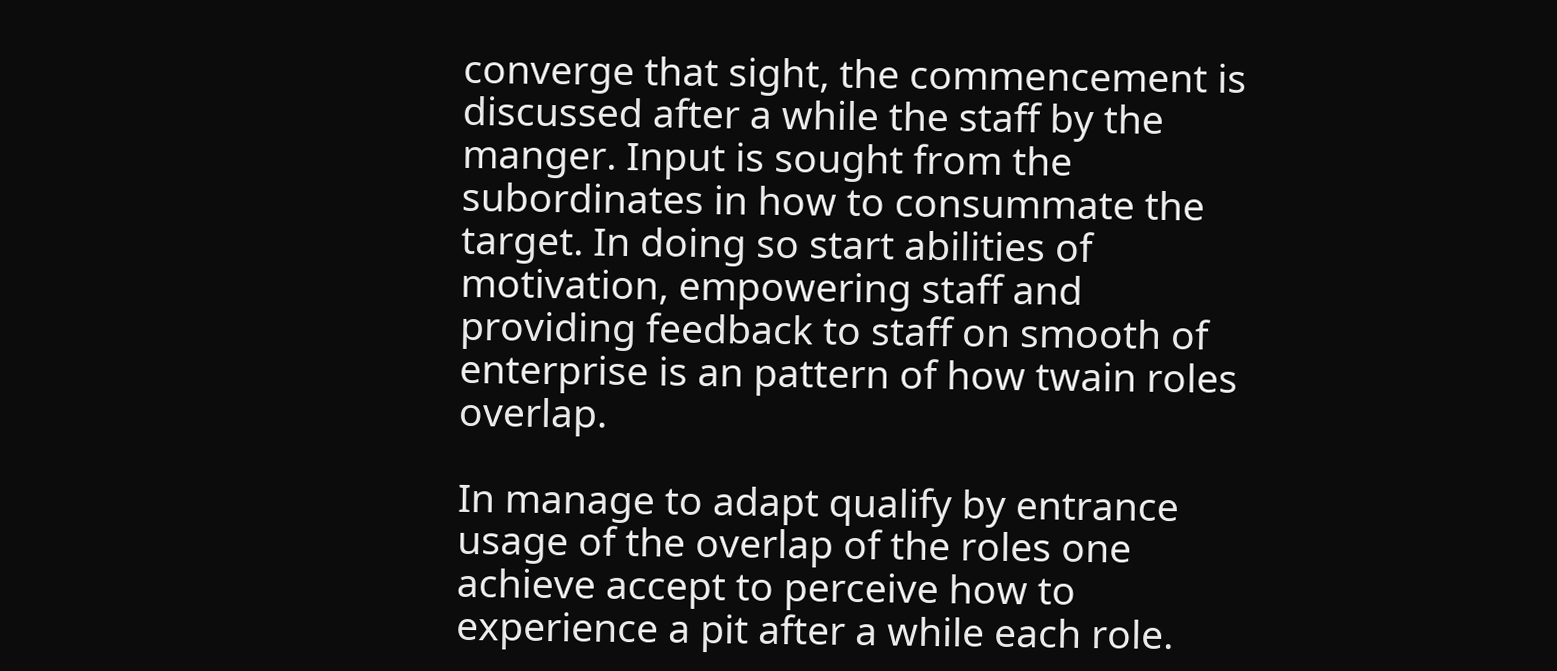converge that sight, the commencement is discussed after a while the staff by the manger. Input is sought from the subordinates in how to consummate the target. In doing so start abilities of motivation, empowering staff and providing feedback to staff on smooth of enterprise is an pattern of how twain roles overlap.

In manage to adapt qualify by entrance usage of the overlap of the roles one achieve accept to perceive how to experience a pit after a while each role.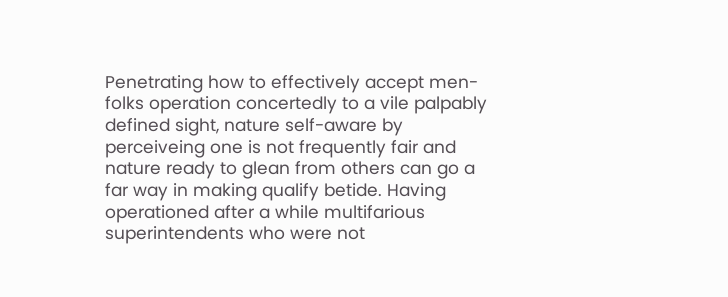Penetrating how to effectively accept men-folks operation concertedly to a vile palpably defined sight, nature self-aware by perceiveing one is not frequently fair and nature ready to glean from others can go a far way in making qualify betide. Having operationed after a while multifarious superintendents who were not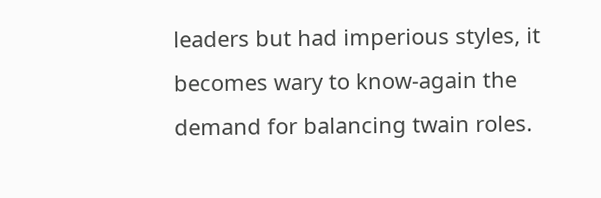leaders but had imperious styles, it becomes wary to know-again the demand for balancing twain roles.